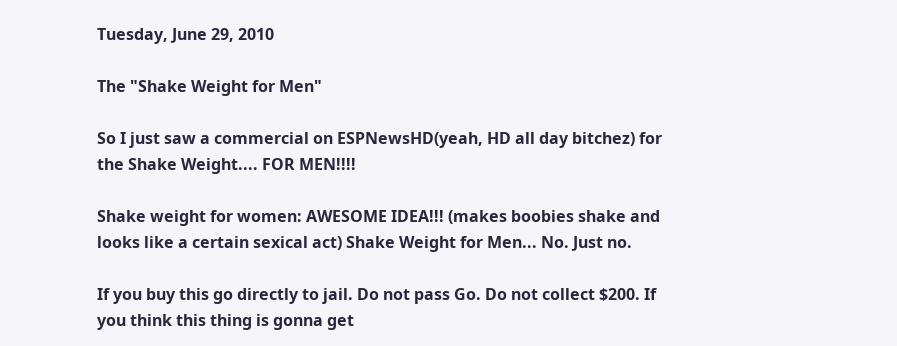Tuesday, June 29, 2010

The "Shake Weight for Men"

So I just saw a commercial on ESPNewsHD(yeah, HD all day bitchez) for the Shake Weight.... FOR MEN!!!!

Shake weight for women: AWESOME IDEA!!! (makes boobies shake and looks like a certain sexical act) Shake Weight for Men... No. Just no.

If you buy this go directly to jail. Do not pass Go. Do not collect $200. If you think this thing is gonna get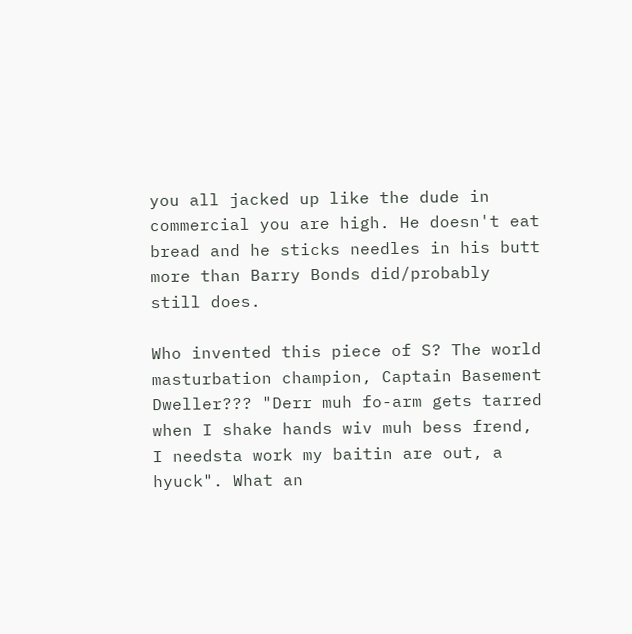you all jacked up like the dude in commercial you are high. He doesn't eat bread and he sticks needles in his butt more than Barry Bonds did/probably still does.

Who invented this piece of S? The world masturbation champion, Captain Basement Dweller??? "Derr muh fo-arm gets tarred when I shake hands wiv muh bess frend, I needsta work my baitin are out, a hyuck". What an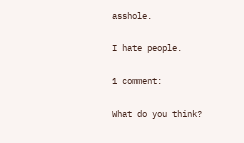asshole.

I hate people.

1 comment:

What do you think?